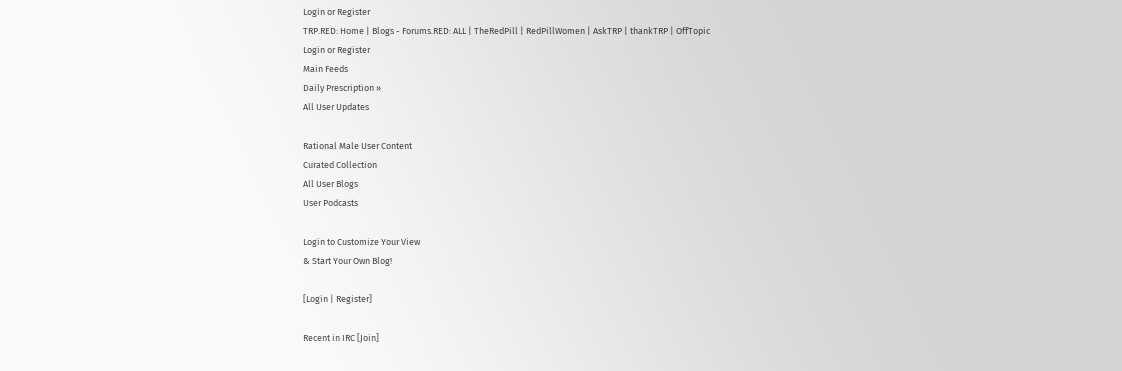Login or Register
TRP.RED: Home | Blogs - Forums.RED: ALL | TheRedPill | RedPillWomen | AskTRP | thankTRP | OffTopic
Login or Register
Main Feeds
Daily Prescription »
All User Updates

Rational Male User Content
Curated Collection
All User Blogs
User Podcasts

Login to Customize Your View
& Start Your Own Blog!

[Login | Register]

Recent in IRC [Join]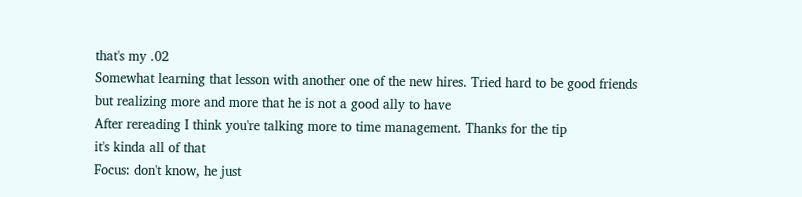that's my .02
Somewhat learning that lesson with another one of the new hires. Tried hard to be good friends but realizing more and more that he is not a good ally to have
After rereading I think you're talking more to time management. Thanks for the tip
it's kinda all of that
Focus: don't know, he just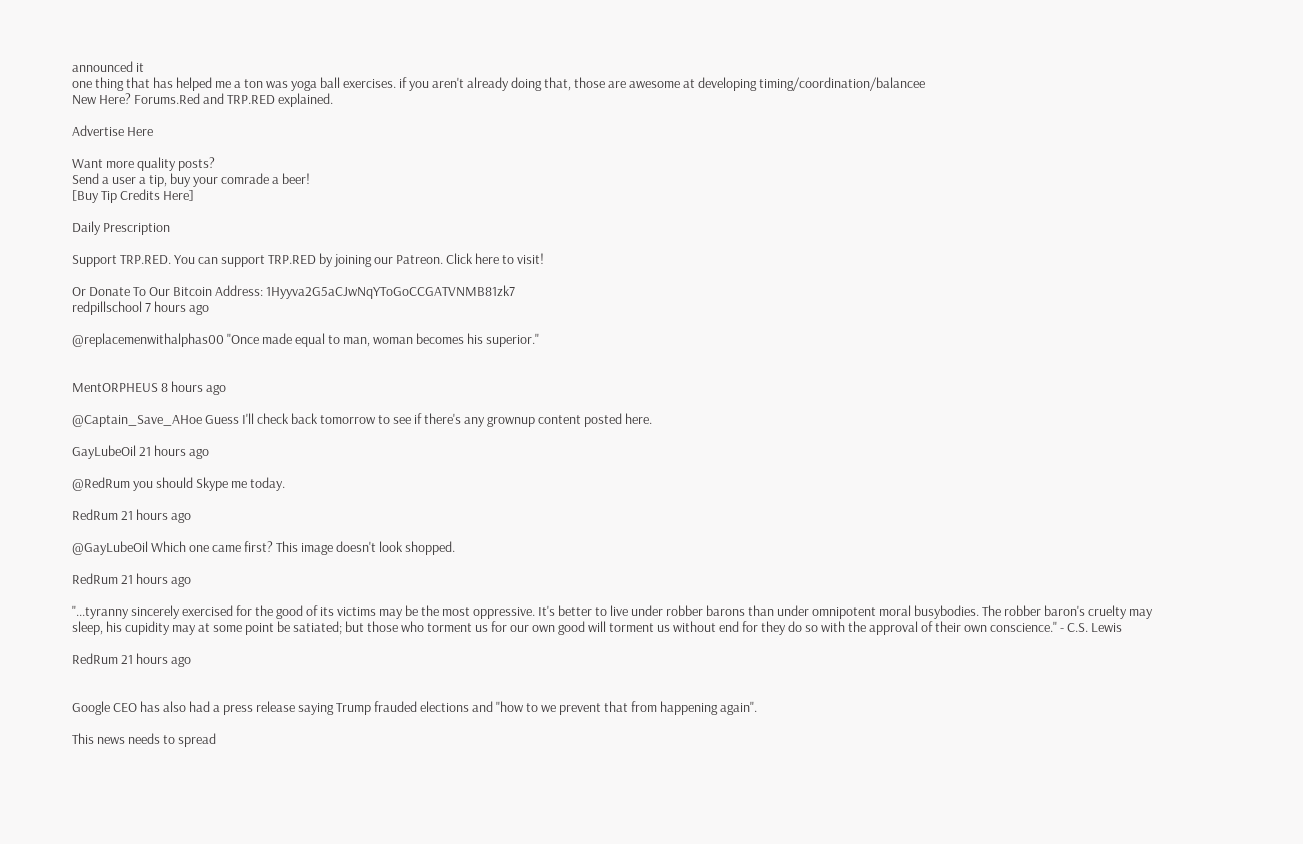announced it
one thing that has helped me a ton was yoga ball exercises. if you aren't already doing that, those are awesome at developing timing/coordination/balancee
New Here? Forums.Red and TRP.RED explained.

Advertise Here

Want more quality posts?
Send a user a tip, buy your comrade a beer!
[Buy Tip Credits Here]

Daily Prescription

Support TRP.RED. You can support TRP.RED by joining our Patreon. Click here to visit!

Or Donate To Our Bitcoin Address: 1Hyyva2G5aCJwNqYToGoCCGATVNMB81zk7
redpillschool 7 hours ago

@replacemenwithalphas00 "Once made equal to man, woman becomes his superior."


MentORPHEUS 8 hours ago

@Captain_Save_AHoe Guess I'll check back tomorrow to see if there's any grownup content posted here.

GayLubeOil 21 hours ago

@RedRum you should Skype me today.

RedRum 21 hours ago

@GayLubeOil Which one came first? This image doesn't look shopped.

RedRum 21 hours ago

"...tyranny sincerely exercised for the good of its victims may be the most oppressive. It's better to live under robber barons than under omnipotent moral busybodies. The robber baron's cruelty may sleep, his cupidity may at some point be satiated; but those who torment us for our own good will torment us without end for they do so with the approval of their own conscience." - C.S. Lewis

RedRum 21 hours ago


Google CEO has also had a press release saying Trump frauded elections and "how to we prevent that from happening again".

This news needs to spread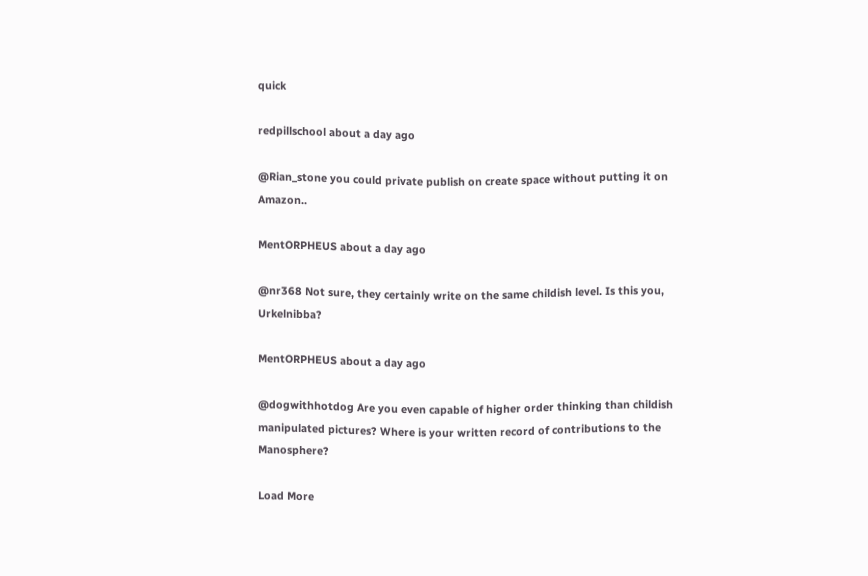quick

redpillschool about a day ago

@Rian_stone you could private publish on create space without putting it on Amazon..

MentORPHEUS about a day ago

@nr368 Not sure, they certainly write on the same childish level. Is this you, Urkelnibba?

MentORPHEUS about a day ago

@dogwithhotdog Are you even capable of higher order thinking than childish manipulated pictures? Where is your written record of contributions to the Manosphere?

Load More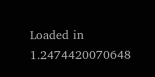Loaded in 1.2474420070648